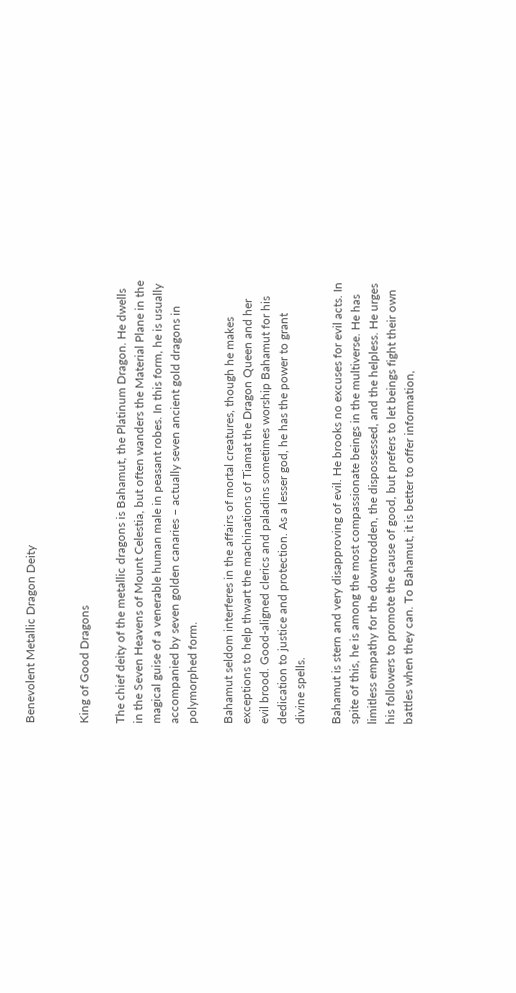Benevolent Metallic Dragon Deity


King of Good Dragons

The chief deity of the metallic dragons is Bahamut, the Platinum Dragon. He dwells in the Seven Heavens of Mount Celestia, but often wanders the Material Plane in the magical guise of a venerable human male in peasant robes. In this form, he is usually accompanied by seven golden canaries – actually seven ancient gold dragons in polymorphed form.

Bahamut seldom interferes in the affairs of mortal creatures, though he makes exceptions to help thwart the machinations of Tiamat the Dragon Queen and her evil brood. Good-aligned clerics and paladins sometimes worship Bahamut for his dedication to justice and protection. As a lesser god, he has the power to grant divine spells.

Bahamut is stern and very disapproving of evil. He brooks no excuses for evil acts. In spite of this, he is among the most compassionate beings in the multiverse. He has limitless empathy for the downtrodden, the dispossessed, and the helpless. He urges his followers to promote the cause of good, but prefers to let beings fight their own battles when they can. To Bahamut, it is better to offer information,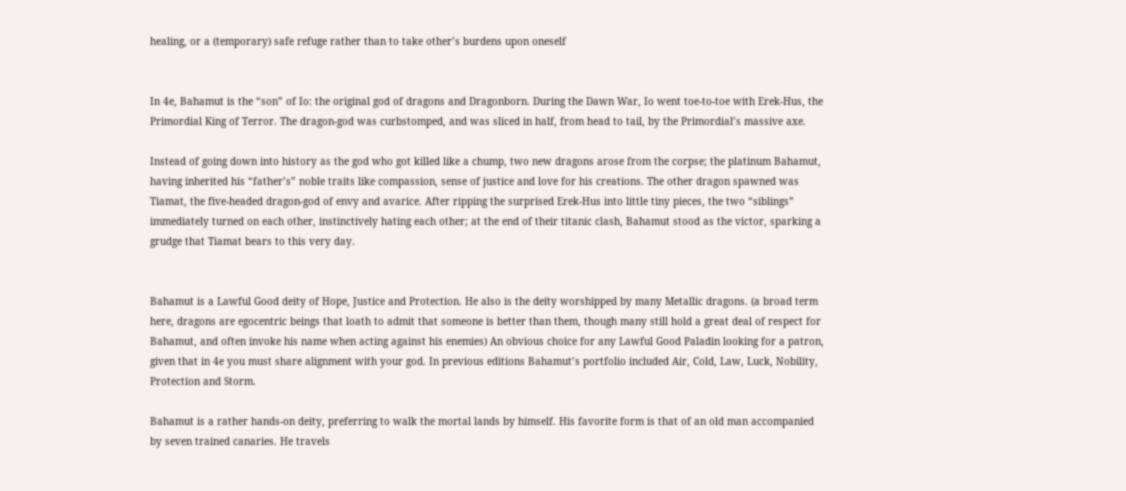healing, or a (temporary) safe refuge rather than to take other’s burdens upon oneself


In 4e, Bahamut is the “son” of Io: the original god of dragons and Dragonborn. During the Dawn War, Io went toe-to-toe with Erek-Hus, the Primordial King of Terror. The dragon-god was curbstomped, and was sliced in half, from head to tail, by the Primordial’s massive axe.

Instead of going down into history as the god who got killed like a chump, two new dragons arose from the corpse; the platinum Bahamut, having inherited his “father’s” noble traits like compassion, sense of justice and love for his creations. The other dragon spawned was Tiamat, the five-headed dragon-god of envy and avarice. After ripping the surprised Erek-Hus into little tiny pieces, the two “siblings” immediately turned on each other, instinctively hating each other; at the end of their titanic clash, Bahamut stood as the victor, sparking a grudge that Tiamat bears to this very day.


Bahamut is a Lawful Good deity of Hope, Justice and Protection. He also is the deity worshipped by many Metallic dragons. (a broad term here, dragons are egocentric beings that loath to admit that someone is better than them, though many still hold a great deal of respect for Bahamut, and often invoke his name when acting against his enemies) An obvious choice for any Lawful Good Paladin looking for a patron, given that in 4e you must share alignment with your god. In previous editions Bahamut’s portfolio included Air, Cold, Law, Luck, Nobility, Protection and Storm.

Bahamut is a rather hands-on deity, preferring to walk the mortal lands by himself. His favorite form is that of an old man accompanied by seven trained canaries. He travels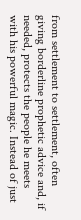from settlement to settlement, often giving borderline prophetic advice and, if needed, protects the people he meets with his powerful magic. Instead of just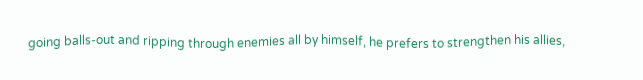going balls-out and ripping through enemies all by himself, he prefers to strengthen his allies,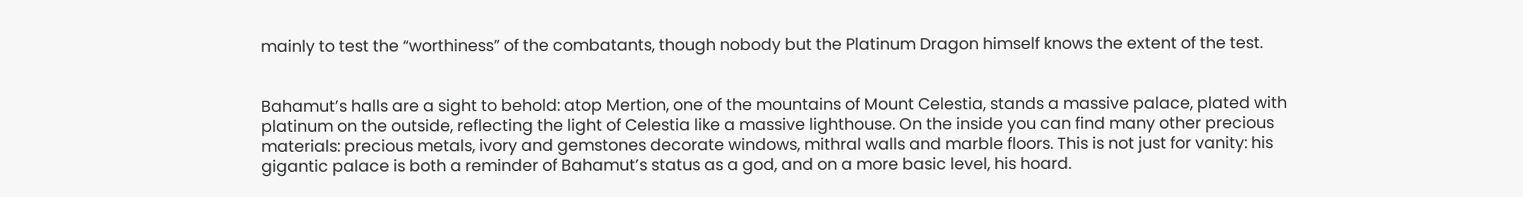mainly to test the “worthiness” of the combatants, though nobody but the Platinum Dragon himself knows the extent of the test.


Bahamut’s halls are a sight to behold: atop Mertion, one of the mountains of Mount Celestia, stands a massive palace, plated with platinum on the outside, reflecting the light of Celestia like a massive lighthouse. On the inside you can find many other precious materials: precious metals, ivory and gemstones decorate windows, mithral walls and marble floors. This is not just for vanity: his gigantic palace is both a reminder of Bahamut’s status as a god, and on a more basic level, his hoard.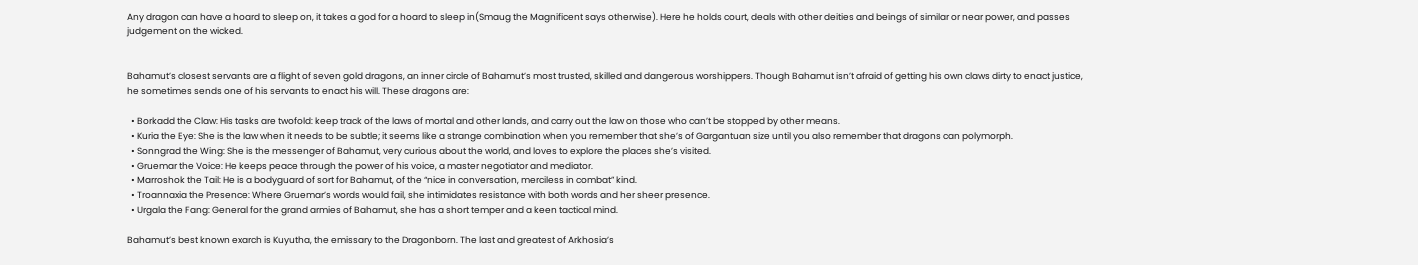Any dragon can have a hoard to sleep on, it takes a god for a hoard to sleep in(Smaug the Magnificent says otherwise). Here he holds court, deals with other deities and beings of similar or near power, and passes judgement on the wicked.


Bahamut’s closest servants are a flight of seven gold dragons, an inner circle of Bahamut’s most trusted, skilled and dangerous worshippers. Though Bahamut isn’t afraid of getting his own claws dirty to enact justice, he sometimes sends one of his servants to enact his will. These dragons are:

  • Borkadd the Claw: His tasks are twofold: keep track of the laws of mortal and other lands, and carry out the law on those who can’t be stopped by other means.
  • Kuria the Eye: She is the law when it needs to be subtle; it seems like a strange combination when you remember that she’s of Gargantuan size until you also remember that dragons can polymorph.
  • Sonngrad the Wing: She is the messenger of Bahamut, very curious about the world, and loves to explore the places she’s visited.
  • Gruemar the Voice: He keeps peace through the power of his voice, a master negotiator and mediator.
  • Marroshok the Tail: He is a bodyguard of sort for Bahamut, of the “nice in conversation, merciless in combat” kind.
  • Troannaxia the Presence: Where Gruemar’s words would fail, she intimidates resistance with both words and her sheer presence.
  • Urgala the Fang: General for the grand armies of Bahamut, she has a short temper and a keen tactical mind.

Bahamut’s best known exarch is Kuyutha, the emissary to the Dragonborn. The last and greatest of Arkhosia’s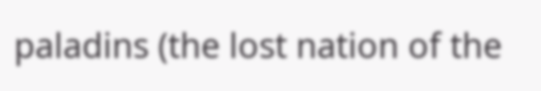paladins (the lost nation of the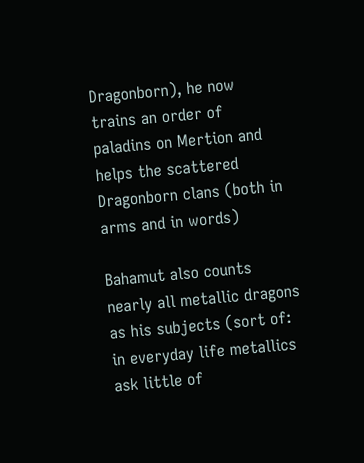Dragonborn), he now trains an order of paladins on Mertion and helps the scattered Dragonborn clans (both in arms and in words)

Bahamut also counts nearly all metallic dragons as his subjects (sort of: in everyday life metallics ask little of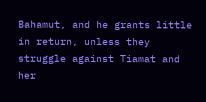Bahamut, and he grants little in return, unless they struggle against Tiamat and her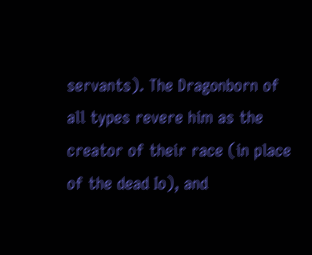servants). The Dragonborn of all types revere him as the creator of their race (in place of the dead Io), and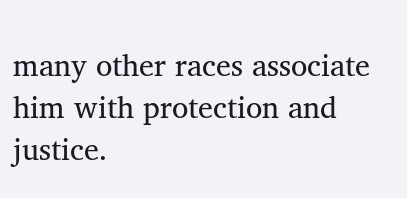many other races associate him with protection and justice.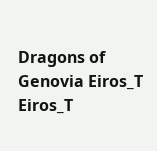Dragons of Genovia Eiros_T Eiros_T